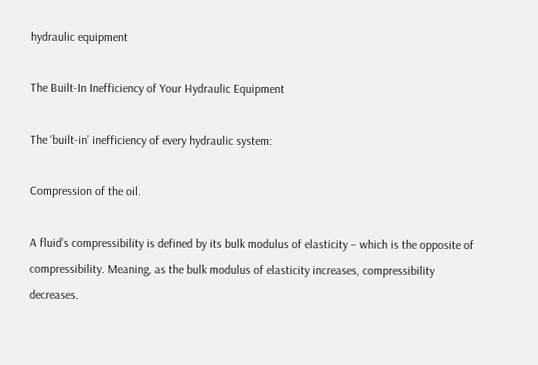hydraulic equipment

The Built-In Inefficiency of Your Hydraulic Equipment

The ‘built-in’ inefficiency of every hydraulic system:

Compression of the oil.

A fluid’s compressibility is defined by its bulk modulus of elasticity – which is the opposite of compressibility. Meaning, as the bulk modulus of elasticity increases, compressibility decreases.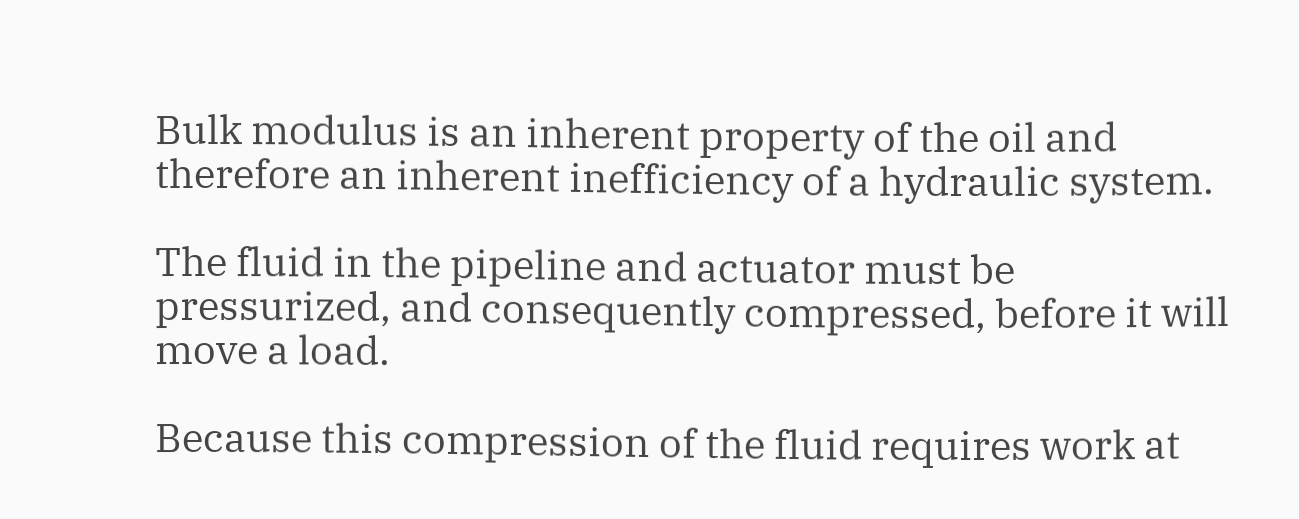Bulk modulus is an inherent property of the oil and therefore an inherent inefficiency of a hydraulic system.

The fluid in the pipeline and actuator must be pressurized, and consequently compressed, before it will move a load.

Because this compression of the fluid requires work at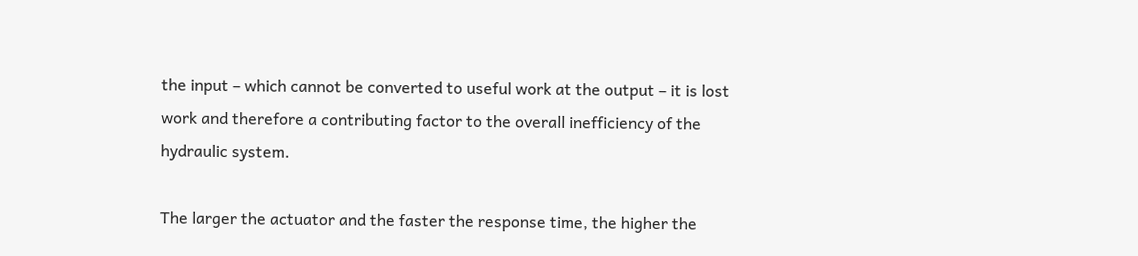the input – which cannot be converted to useful work at the output – it is lost work and therefore a contributing factor to the overall inefficiency of the hydraulic system.

The larger the actuator and the faster the response time, the higher the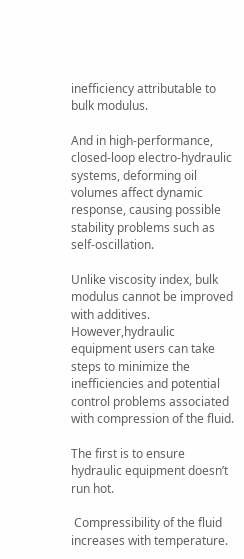inefficiency attributable to bulk modulus.

And in high-performance, closed-loop electro-hydraulic systems, deforming oil volumes affect dynamic response, causing possible stability problems such as self-oscillation.

Unlike viscosity index, bulk modulus cannot be improved with additives. However,hydraulic equipment users can take steps to minimize the inefficiencies and potential control problems associated with compression of the fluid.

The first is to ensure hydraulic equipment doesn’t run hot.

 Compressibility of the fluid increases with temperature.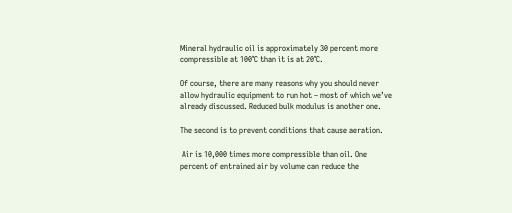Mineral hydraulic oil is approximately 30 percent more compressible at 100°C than it is at 20°C.

Of course, there are many reasons why you should never allow hydraulic equipment to run hot – most of which we’ve already discussed. Reduced bulk modulus is another one.

The second is to prevent conditions that cause aeration.

 Air is 10,000 times more compressible than oil. One percent of entrained air by volume can reduce the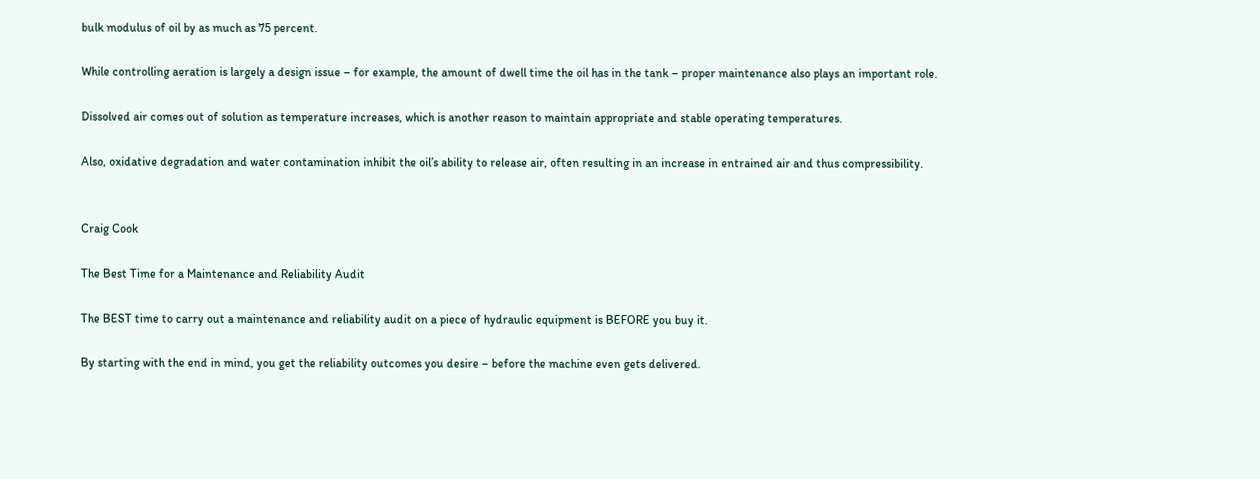bulk modulus of oil by as much as 75 percent.

While controlling aeration is largely a design issue – for example, the amount of dwell time the oil has in the tank – proper maintenance also plays an important role.

Dissolved air comes out of solution as temperature increases, which is another reason to maintain appropriate and stable operating temperatures.

Also, oxidative degradation and water contamination inhibit the oil’s ability to release air, often resulting in an increase in entrained air and thus compressibility.


Craig Cook

The Best Time for a Maintenance and Reliability Audit

The BEST time to carry out a maintenance and reliability audit on a piece of hydraulic equipment is BEFORE you buy it.

By starting with the end in mind, you get the reliability outcomes you desire – before the machine even gets delivered.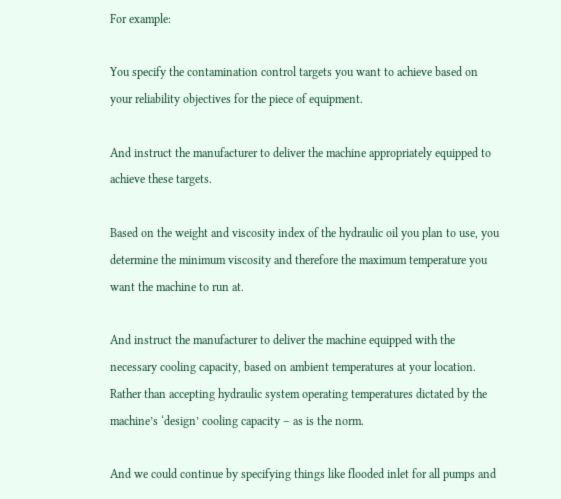For example:

You specify the contamination control targets you want to achieve based on your reliability objectives for the piece of equipment.

And instruct the manufacturer to deliver the machine appropriately equipped to achieve these targets.

Based on the weight and viscosity index of the hydraulic oil you plan to use, you determine the minimum viscosity and therefore the maximum temperature you want the machine to run at.

And instruct the manufacturer to deliver the machine equipped with the necessary cooling capacity, based on ambient temperatures at your location. Rather than accepting hydraulic system operating temperatures dictated by the machine’s ‘design’ cooling capacity – as is the norm.

And we could continue by specifying things like flooded inlet for all pumps and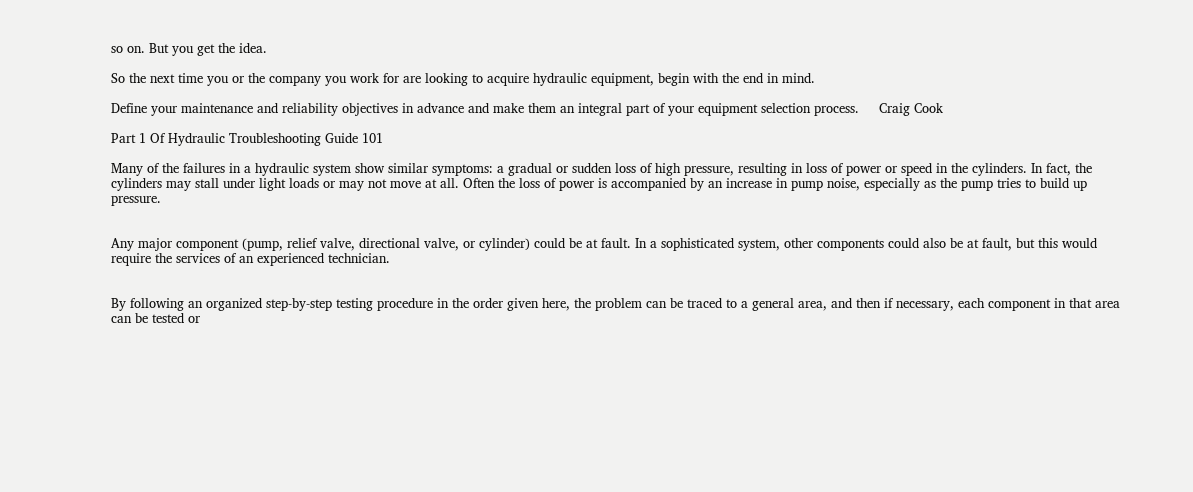so on. But you get the idea.

So the next time you or the company you work for are looking to acquire hydraulic equipment, begin with the end in mind.

Define your maintenance and reliability objectives in advance and make them an integral part of your equipment selection process.     Craig Cook

Part 1 Of Hydraulic Troubleshooting Guide 101

Many of the failures in a hydraulic system show similar symptoms: a gradual or sudden loss of high pressure, resulting in loss of power or speed in the cylinders. In fact, the cylinders may stall under light loads or may not move at all. Often the loss of power is accompanied by an increase in pump noise, especially as the pump tries to build up pressure.


Any major component (pump, relief valve, directional valve, or cylinder) could be at fault. In a sophisticated system, other components could also be at fault, but this would require the services of an experienced technician.


By following an organized step-by-step testing procedure in the order given here, the problem can be traced to a general area, and then if necessary, each component in that area can be tested or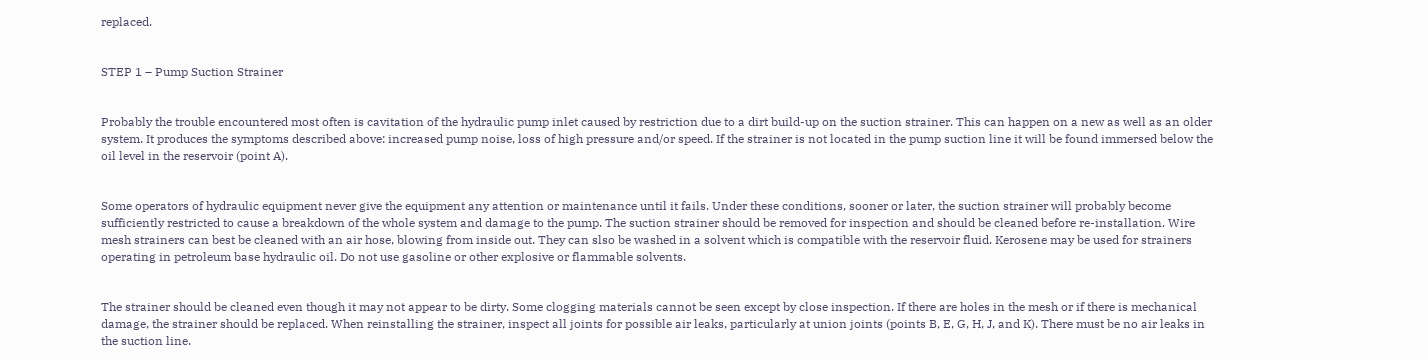replaced.


STEP 1 – Pump Suction Strainer


Probably the trouble encountered most often is cavitation of the hydraulic pump inlet caused by restriction due to a dirt build-up on the suction strainer. This can happen on a new as well as an older system. It produces the symptoms described above: increased pump noise, loss of high pressure and/or speed. If the strainer is not located in the pump suction line it will be found immersed below the oil level in the reservoir (point A).


Some operators of hydraulic equipment never give the equipment any attention or maintenance until it fails. Under these conditions, sooner or later, the suction strainer will probably become sufficiently restricted to cause a breakdown of the whole system and damage to the pump. The suction strainer should be removed for inspection and should be cleaned before re-installation. Wire mesh strainers can best be cleaned with an air hose, blowing from inside out. They can slso be washed in a solvent which is compatible with the reservoir fluid. Kerosene may be used for strainers operating in petroleum base hydraulic oil. Do not use gasoline or other explosive or flammable solvents.


The strainer should be cleaned even though it may not appear to be dirty. Some clogging materials cannot be seen except by close inspection. If there are holes in the mesh or if there is mechanical damage, the strainer should be replaced. When reinstalling the strainer, inspect all joints for possible air leaks, particularly at union joints (points B, E, G, H, J, and K). There must be no air leaks in the suction line.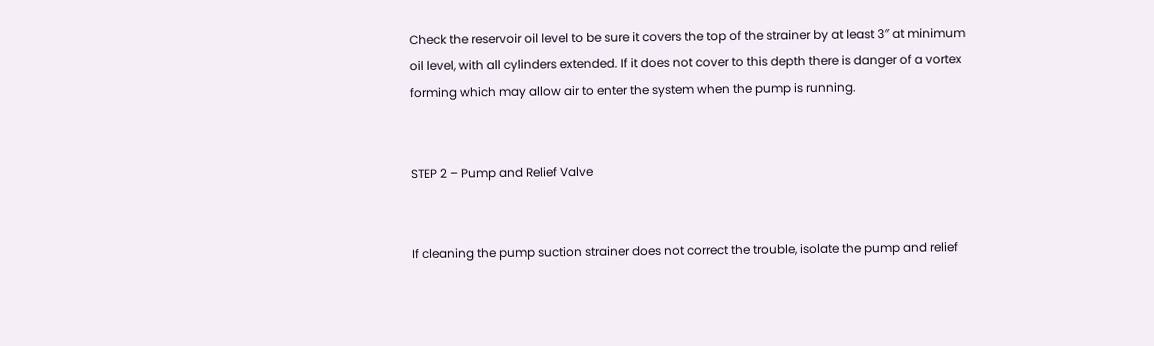Check the reservoir oil level to be sure it covers the top of the strainer by at least 3″ at minimum oil level, with all cylinders extended. If it does not cover to this depth there is danger of a vortex forming which may allow air to enter the system when the pump is running.


STEP 2 – Pump and Relief Valve


If cleaning the pump suction strainer does not correct the trouble, isolate the pump and relief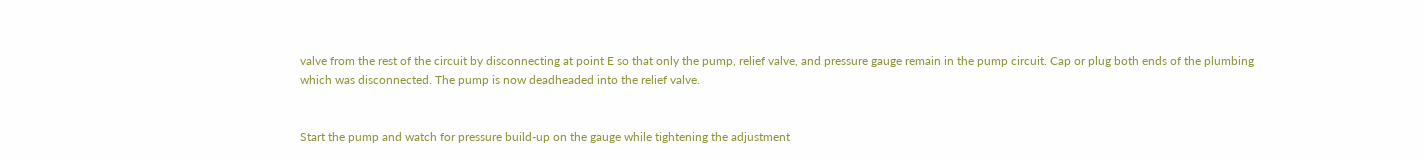valve from the rest of the circuit by disconnecting at point E so that only the pump, relief valve, and pressure gauge remain in the pump circuit. Cap or plug both ends of the plumbing which was disconnected. The pump is now deadheaded into the relief valve.


Start the pump and watch for pressure build-up on the gauge while tightening the adjustment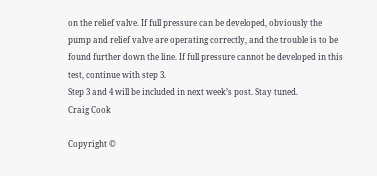on the relief valve. If full pressure can be developed, obviously the pump and relief valve are operating correctly, and the trouble is to be found further down the line. If full pressure cannot be developed in this test, continue with step 3.
Step 3 and 4 will be included in next week’s post. Stay tuned.
Craig Cook

Copyright ©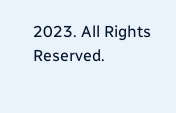2023. All Rights Reserved.